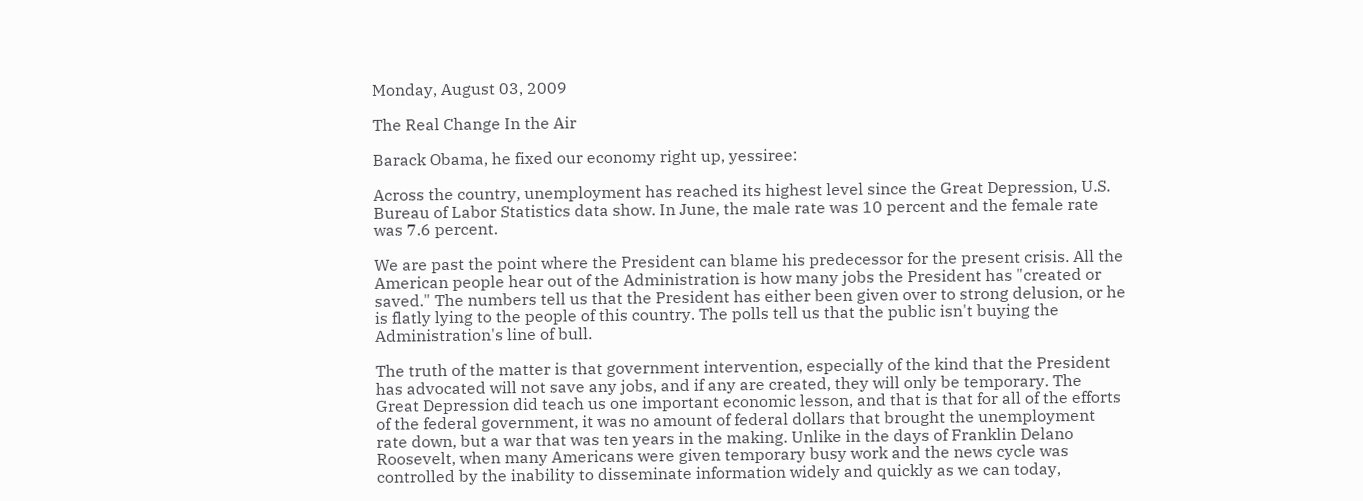Monday, August 03, 2009

The Real Change In the Air

Barack Obama, he fixed our economy right up, yessiree:

Across the country, unemployment has reached its highest level since the Great Depression, U.S. Bureau of Labor Statistics data show. In June, the male rate was 10 percent and the female rate was 7.6 percent.

We are past the point where the President can blame his predecessor for the present crisis. All the American people hear out of the Administration is how many jobs the President has "created or saved." The numbers tell us that the President has either been given over to strong delusion, or he is flatly lying to the people of this country. The polls tell us that the public isn't buying the Administration's line of bull.

The truth of the matter is that government intervention, especially of the kind that the President has advocated will not save any jobs, and if any are created, they will only be temporary. The Great Depression did teach us one important economic lesson, and that is that for all of the efforts of the federal government, it was no amount of federal dollars that brought the unemployment rate down, but a war that was ten years in the making. Unlike in the days of Franklin Delano Roosevelt, when many Americans were given temporary busy work and the news cycle was controlled by the inability to disseminate information widely and quickly as we can today,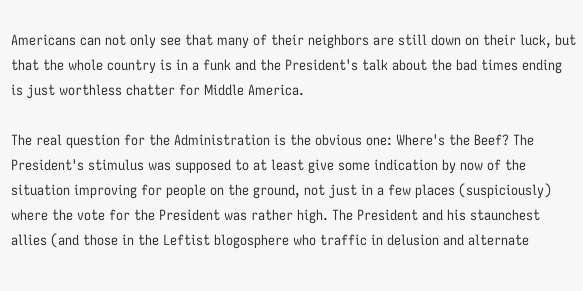Americans can not only see that many of their neighbors are still down on their luck, but that the whole country is in a funk and the President's talk about the bad times ending is just worthless chatter for Middle America.

The real question for the Administration is the obvious one: Where's the Beef? The President's stimulus was supposed to at least give some indication by now of the situation improving for people on the ground, not just in a few places (suspiciously) where the vote for the President was rather high. The President and his staunchest allies (and those in the Leftist blogosphere who traffic in delusion and alternate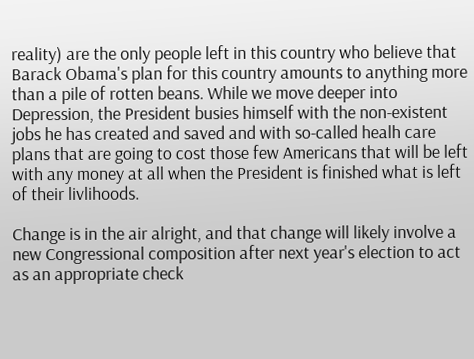reality) are the only people left in this country who believe that Barack Obama's plan for this country amounts to anything more than a pile of rotten beans. While we move deeper into Depression, the President busies himself with the non-existent jobs he has created and saved and with so-called healh care plans that are going to cost those few Americans that will be left with any money at all when the President is finished what is left of their livlihoods.

Change is in the air alright, and that change will likely involve a new Congressional composition after next year's election to act as an appropriate check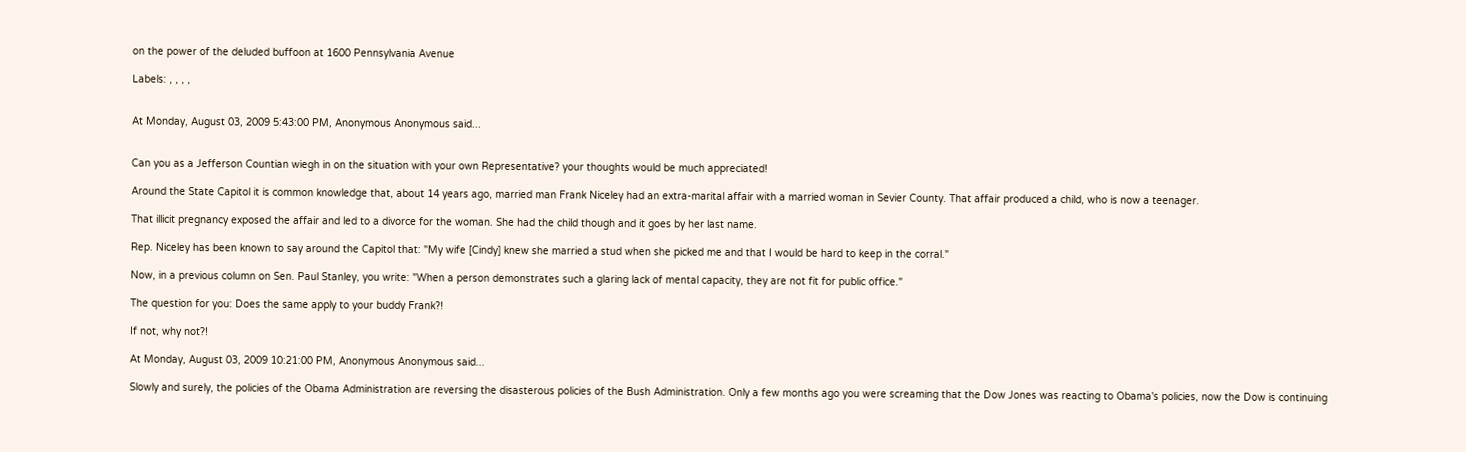on the power of the deluded buffoon at 1600 Pennsylvania Avenue

Labels: , , , ,


At Monday, August 03, 2009 5:43:00 PM, Anonymous Anonymous said...


Can you as a Jefferson Countian wiegh in on the situation with your own Representative? your thoughts would be much appreciated!

Around the State Capitol it is common knowledge that, about 14 years ago, married man Frank Niceley had an extra-marital affair with a married woman in Sevier County. That affair produced a child, who is now a teenager.

That illicit pregnancy exposed the affair and led to a divorce for the woman. She had the child though and it goes by her last name.

Rep. Niceley has been known to say around the Capitol that: "My wife [Cindy] knew she married a stud when she picked me and that I would be hard to keep in the corral."

Now, in a previous column on Sen. Paul Stanley, you write: "When a person demonstrates such a glaring lack of mental capacity, they are not fit for public office."

The question for you: Does the same apply to your buddy Frank?!

If not, why not?!

At Monday, August 03, 2009 10:21:00 PM, Anonymous Anonymous said...

Slowly and surely, the policies of the Obama Administration are reversing the disasterous policies of the Bush Administration. Only a few months ago you were screaming that the Dow Jones was reacting to Obama's policies, now the Dow is continuing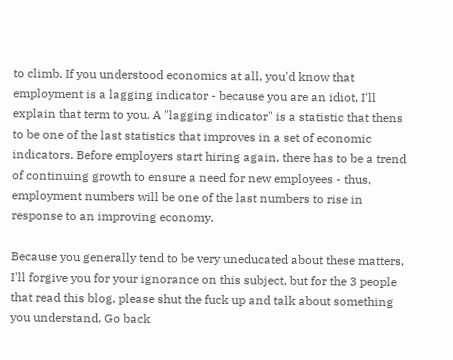to climb. If you understood economics at all, you'd know that employment is a lagging indicator - because you are an idiot, I'll explain that term to you. A "lagging indicator" is a statistic that thens to be one of the last statistics that improves in a set of economic indicators. Before employers start hiring again, there has to be a trend of continuing growth to ensure a need for new employees - thus, employment numbers will be one of the last numbers to rise in response to an improving economy.

Because you generally tend to be very uneducated about these matters, I'll forgive you for your ignorance on this subject, but for the 3 people that read this blog, please shut the fuck up and talk about something you understand. Go back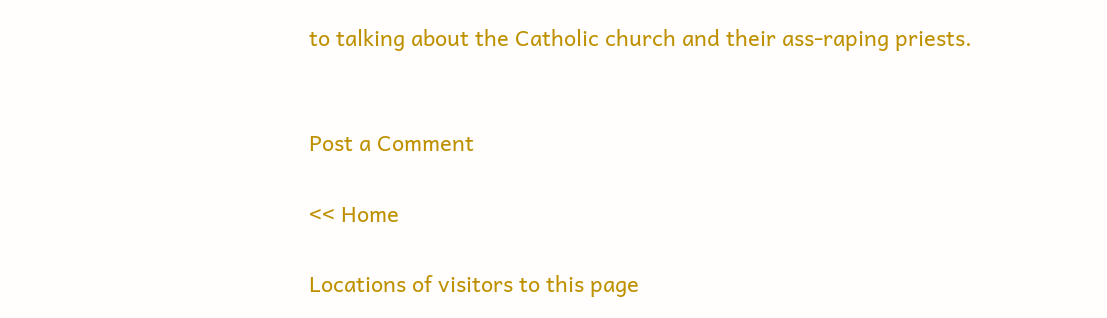to talking about the Catholic church and their ass-raping priests.


Post a Comment

<< Home

Locations of visitors to this page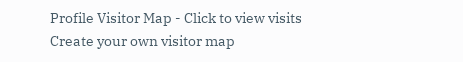Profile Visitor Map - Click to view visits
Create your own visitor map